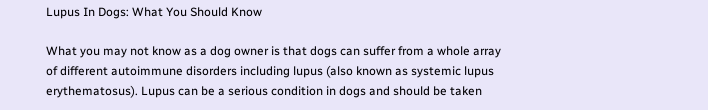Lupus In Dogs: What You Should Know

What you may not know as a dog owner is that dogs can suffer from a whole array of different autoimmune disorders including lupus (also known as systemic lupus erythematosus). Lupus can be a serious condition in dogs and should be taken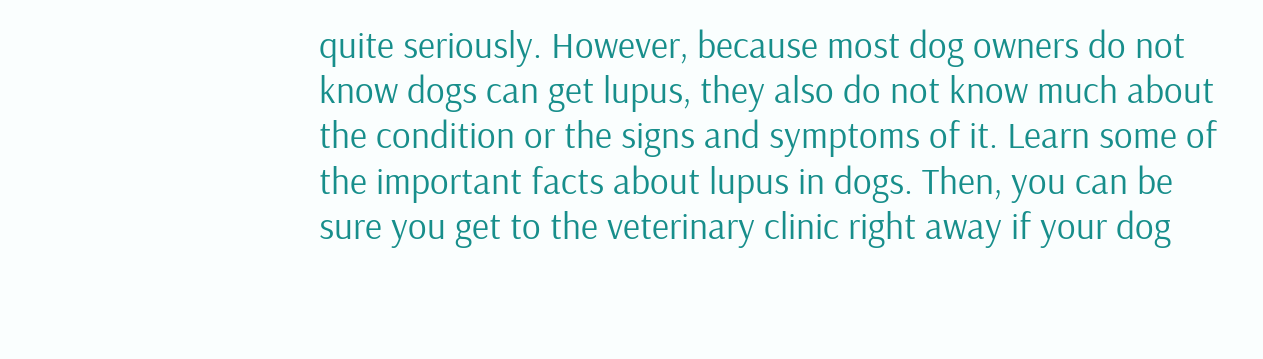quite seriously. However, because most dog owners do not know dogs can get lupus, they also do not know much about the condition or the signs and symptoms of it. Learn some of the important facts about lupus in dogs. Then, you can be sure you get to the veterinary clinic right away if your dog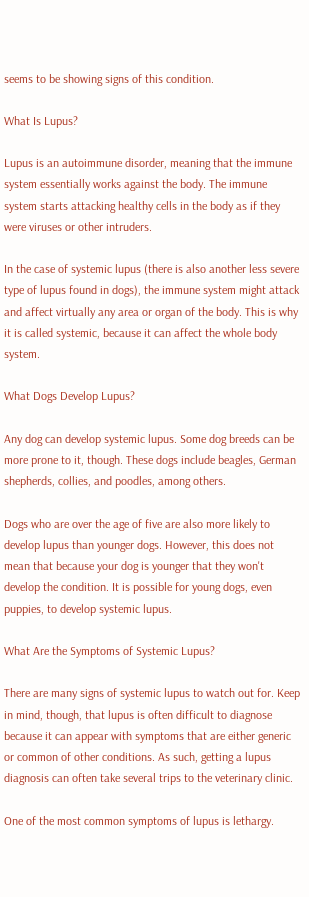seems to be showing signs of this condition.

What Is Lupus?

Lupus is an autoimmune disorder, meaning that the immune system essentially works against the body. The immune system starts attacking healthy cells in the body as if they were viruses or other intruders.

In the case of systemic lupus (there is also another less severe type of lupus found in dogs), the immune system might attack and affect virtually any area or organ of the body. This is why it is called systemic, because it can affect the whole body system.

What Dogs Develop Lupus?

Any dog can develop systemic lupus. Some dog breeds can be more prone to it, though. These dogs include beagles, German shepherds, collies, and poodles, among others.

Dogs who are over the age of five are also more likely to develop lupus than younger dogs. However, this does not mean that because your dog is younger that they won't develop the condition. It is possible for young dogs, even puppies, to develop systemic lupus.

What Are the Symptoms of Systemic Lupus?

There are many signs of systemic lupus to watch out for. Keep in mind, though, that lupus is often difficult to diagnose because it can appear with symptoms that are either generic or common of other conditions. As such, getting a lupus diagnosis can often take several trips to the veterinary clinic.

One of the most common symptoms of lupus is lethargy.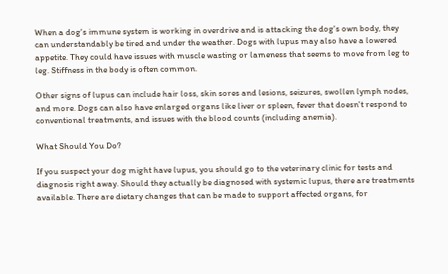When a dog's immune system is working in overdrive and is attacking the dog's own body, they can understandably be tired and under the weather. Dogs with lupus may also have a lowered appetite. They could have issues with muscle wasting or lameness that seems to move from leg to leg. Stiffness in the body is often common.

Other signs of lupus can include hair loss, skin sores and lesions, seizures, swollen lymph nodes, and more. Dogs can also have enlarged organs like liver or spleen, fever that doesn't respond to conventional treatments, and issues with the blood counts (including anemia).

What Should You Do?

If you suspect your dog might have lupus, you should go to the veterinary clinic for tests and diagnosis right away. Should they actually be diagnosed with systemic lupus, there are treatments available. There are dietary changes that can be made to support affected organs, for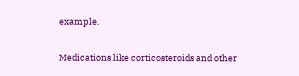example.

Medications like corticosteroids and other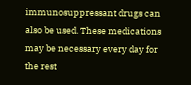immunosuppressant drugs can also be used. These medications may be necessary every day for the rest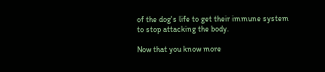of the dog's life to get their immune system to stop attacking the body.

Now that you know more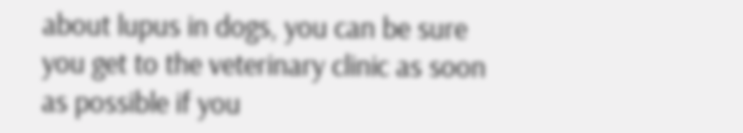about lupus in dogs, you can be sure you get to the veterinary clinic as soon as possible if you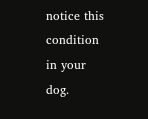notice this condition in your dog.